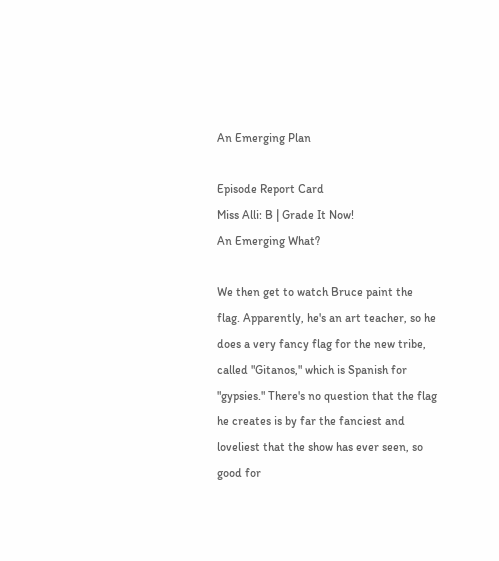An Emerging Plan

Episode Report Card
Miss Alli: B | Grade It Now!
An Emerging What?

We then get to watch Bruce paint the flag. Apparently, he's an art teacher, so he does a very fancy flag for the new tribe, called "Gitanos," which is Spanish for "gypsies." There's no question that the flag he creates is by far the fanciest and loveliest that the show has ever seen, so good for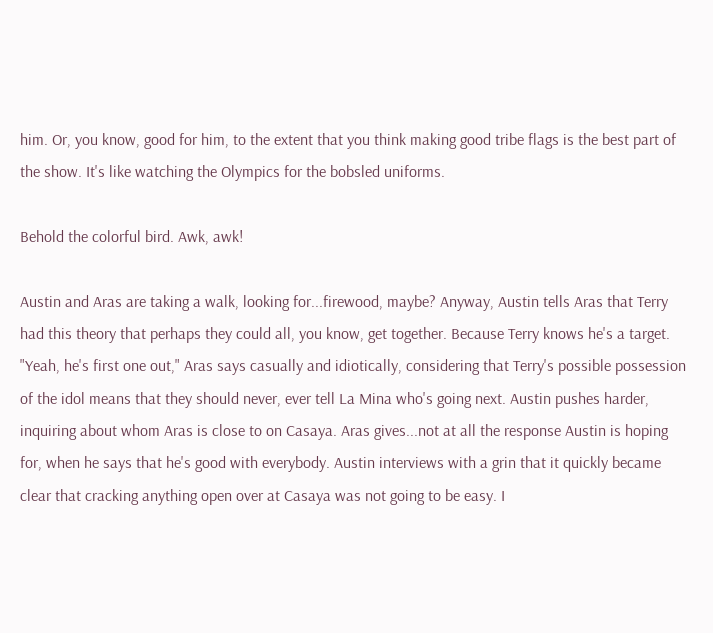him. Or, you know, good for him, to the extent that you think making good tribe flags is the best part of the show. It's like watching the Olympics for the bobsled uniforms.

Behold the colorful bird. Awk, awk!

Austin and Aras are taking a walk, looking for...firewood, maybe? Anyway, Austin tells Aras that Terry had this theory that perhaps they could all, you know, get together. Because Terry knows he's a target. "Yeah, he's first one out," Aras says casually and idiotically, considering that Terry's possible possession of the idol means that they should never, ever tell La Mina who's going next. Austin pushes harder, inquiring about whom Aras is close to on Casaya. Aras gives...not at all the response Austin is hoping for, when he says that he's good with everybody. Austin interviews with a grin that it quickly became clear that cracking anything open over at Casaya was not going to be easy. I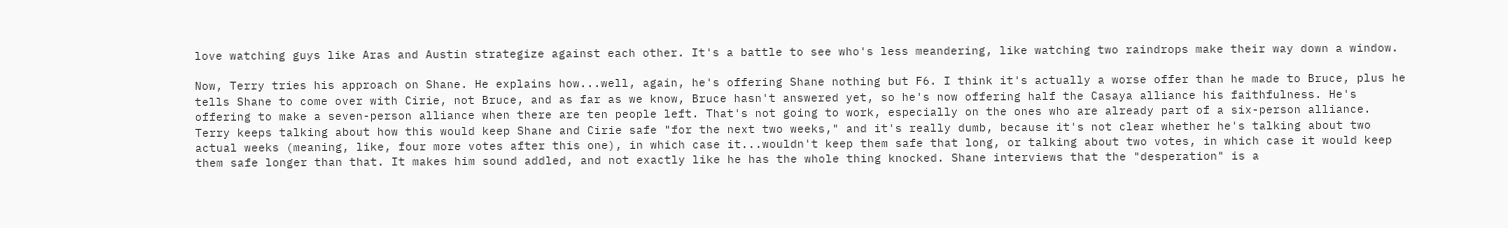love watching guys like Aras and Austin strategize against each other. It's a battle to see who's less meandering, like watching two raindrops make their way down a window.

Now, Terry tries his approach on Shane. He explains how...well, again, he's offering Shane nothing but F6. I think it's actually a worse offer than he made to Bruce, plus he tells Shane to come over with Cirie, not Bruce, and as far as we know, Bruce hasn't answered yet, so he's now offering half the Casaya alliance his faithfulness. He's offering to make a seven-person alliance when there are ten people left. That's not going to work, especially on the ones who are already part of a six-person alliance. Terry keeps talking about how this would keep Shane and Cirie safe "for the next two weeks," and it's really dumb, because it's not clear whether he's talking about two actual weeks (meaning, like, four more votes after this one), in which case it...wouldn't keep them safe that long, or talking about two votes, in which case it would keep them safe longer than that. It makes him sound addled, and not exactly like he has the whole thing knocked. Shane interviews that the "desperation" is a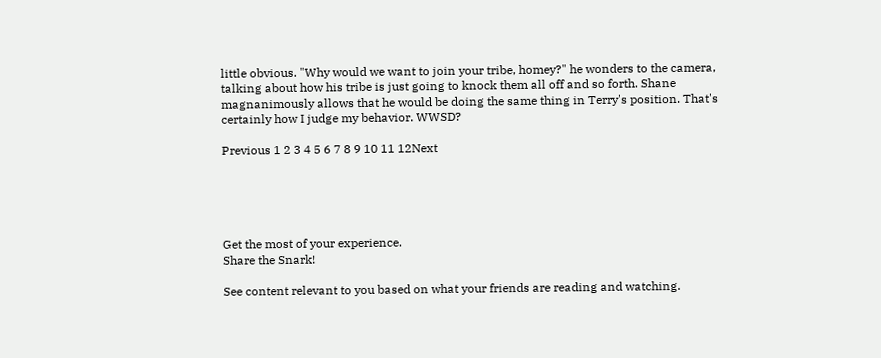little obvious. "Why would we want to join your tribe, homey?" he wonders to the camera, talking about how his tribe is just going to knock them all off and so forth. Shane magnanimously allows that he would be doing the same thing in Terry's position. That's certainly how I judge my behavior. WWSD?

Previous 1 2 3 4 5 6 7 8 9 10 11 12Next





Get the most of your experience.
Share the Snark!

See content relevant to you based on what your friends are reading and watching.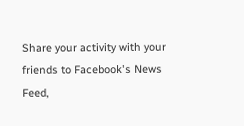Share your activity with your friends to Facebook's News Feed,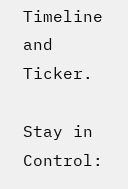Timeline and Ticker.

Stay in Control: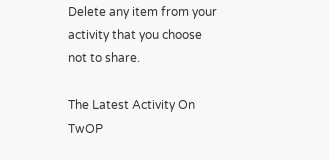Delete any item from your activity that you choose not to share.

The Latest Activity On TwOP